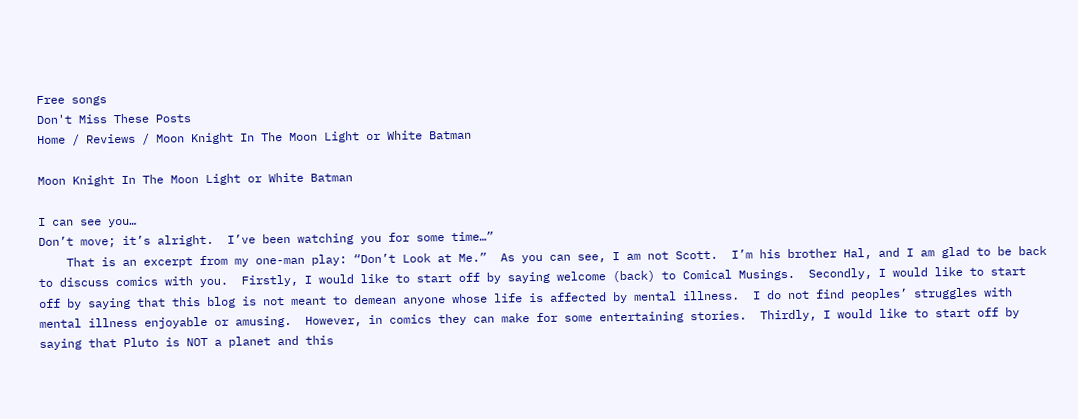Free songs
Don't Miss These Posts
Home / Reviews / Moon Knight In The Moon Light or White Batman

Moon Knight In The Moon Light or White Batman

I can see you…
Don’t move; it’s alright.  I’ve been watching you for some time…”
    That is an excerpt from my one-man play: “Don’t Look at Me.”  As you can see, I am not Scott.  I’m his brother Hal, and I am glad to be back to discuss comics with you.  Firstly, I would like to start off by saying welcome (back) to Comical Musings.  Secondly, I would like to start off by saying that this blog is not meant to demean anyone whose life is affected by mental illness.  I do not find peoples’ struggles with mental illness enjoyable or amusing.  However, in comics they can make for some entertaining stories.  Thirdly, I would like to start off by saying that Pluto is NOT a planet and this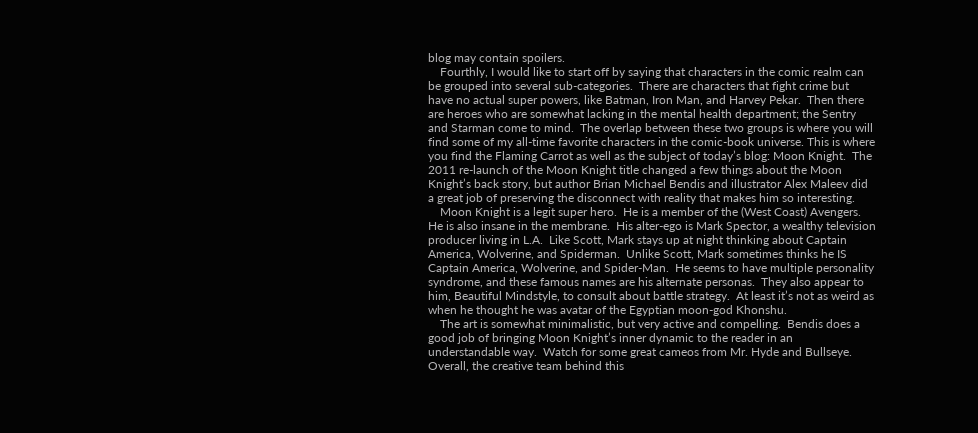blog may contain spoilers.
    Fourthly, I would like to start off by saying that characters in the comic realm can be grouped into several sub-categories.  There are characters that fight crime but have no actual super powers, like Batman, Iron Man, and Harvey Pekar.  Then there are heroes who are somewhat lacking in the mental health department; the Sentry and Starman come to mind.  The overlap between these two groups is where you will find some of my all-time favorite characters in the comic-book universe. This is where you find the Flaming Carrot as well as the subject of today’s blog: Moon Knight.  The 2011 re-launch of the Moon Knight title changed a few things about the Moon Knight’s back story, but author Brian Michael Bendis and illustrator Alex Maleev did a great job of preserving the disconnect with reality that makes him so interesting.
    Moon Knight is a legit super hero.  He is a member of the (West Coast) Avengers.  He is also insane in the membrane.  His alter-ego is Mark Spector, a wealthy television producer living in L.A.  Like Scott, Mark stays up at night thinking about Captain America, Wolverine, and Spiderman.  Unlike Scott, Mark sometimes thinks he IS Captain America, Wolverine, and Spider-Man.  He seems to have multiple personality syndrome, and these famous names are his alternate personas.  They also appear to him, Beautiful Mindstyle, to consult about battle strategy.  At least it’s not as weird as when he thought he was avatar of the Egyptian moon-god Khonshu.
    The art is somewhat minimalistic, but very active and compelling.  Bendis does a good job of bringing Moon Knight’s inner dynamic to the reader in an understandable way.  Watch for some great cameos from Mr. Hyde and Bullseye.  Overall, the creative team behind this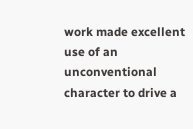work made excellent use of an unconventional character to drive a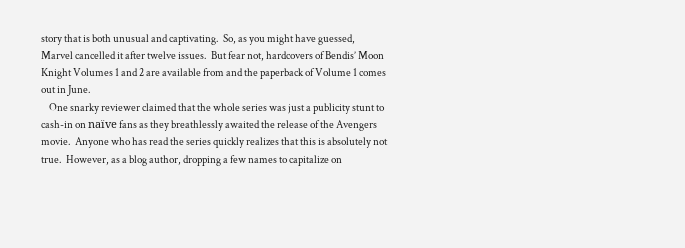story that is both unusual and captivating.  So, as you might have guessed, Marvel cancelled it after twelve issues.  But fear not, hardcovers of Bendis’ Moon Knight Volumes 1 and 2 are available from and the paperback of Volume 1 comes out in June.
    One snarky reviewer claimed that the whole series was just a publicity stunt to cash-in on naïve fans as they breathlessly awaited the release of the Avengers movie.  Anyone who has read the series quickly realizes that this is absolutely not true.  However, as a blog author, dropping a few names to capitalize on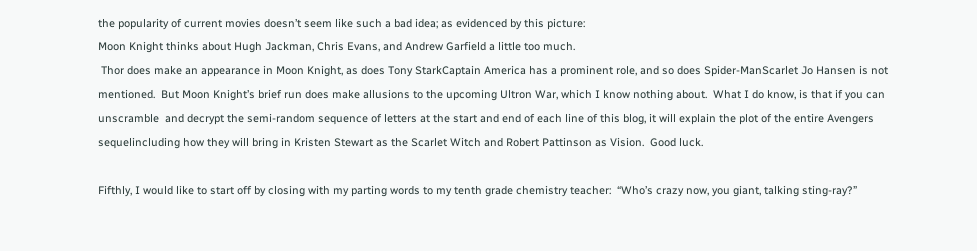the popularity of current movies doesn’t seem like such a bad idea; as evidenced by this picture:
Moon Knight thinks about Hugh Jackman, Chris Evans, and Andrew Garfield a little too much.
 Thor does make an appearance in Moon Knight, as does Tony StarkCaptain America has a prominent role, and so does Spider-ManScarlet Jo Hansen is not mentioned.  But Moon Knight’s brief run does make allusions to the upcoming Ultron War, which I know nothing about.  What I do know, is that if you can unscramble  and decrypt the semi-random sequence of letters at the start and end of each line of this blog, it will explain the plot of the entire Avengers sequelincluding how they will bring in Kristen Stewart as the Scarlet Witch and Robert Pattinson as Vision.  Good luck.

Fifthly, I would like to start off by closing with my parting words to my tenth grade chemistry teacher:  “Who’s crazy now, you giant, talking sting-ray?”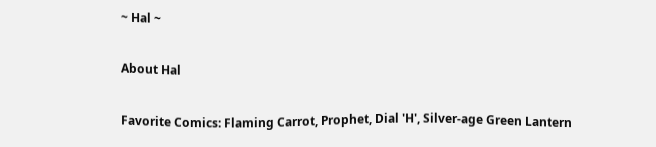~ Hal ~

About Hal

Favorite Comics: Flaming Carrot, Prophet, Dial 'H', Silver-age Green Lantern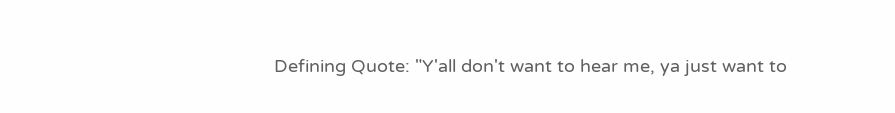Defining Quote: "Y'all don't want to hear me, ya just want to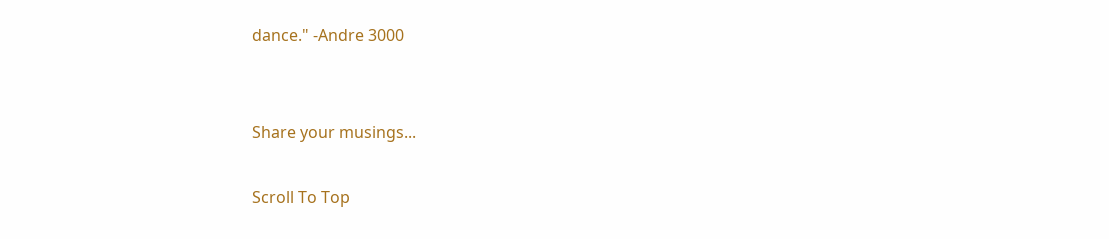dance." -Andre 3000


Share your musings...

Scroll To Top